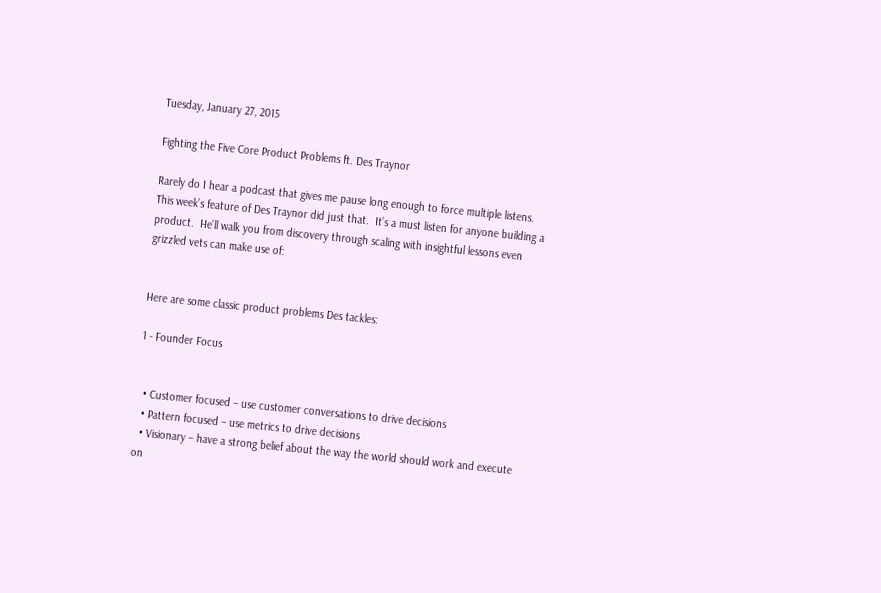Tuesday, January 27, 2015

Fighting the Five Core Product Problems ft. Des Traynor

Rarely do I hear a podcast that gives me pause long enough to force multiple listens.  This week’s feature of Des Traynor did just that.  It’s a must listen for anyone building a product.  He’ll walk you from discovery through scaling with insightful lessons even grizzled vets can make use of:


Here are some classic product problems Des tackles:

1 - Founder Focus


  • Customer focused – use customer conversations to drive decisions
  • Pattern focused – use metrics to drive decisions
  • Visionary – have a strong belief about the way the world should work and execute on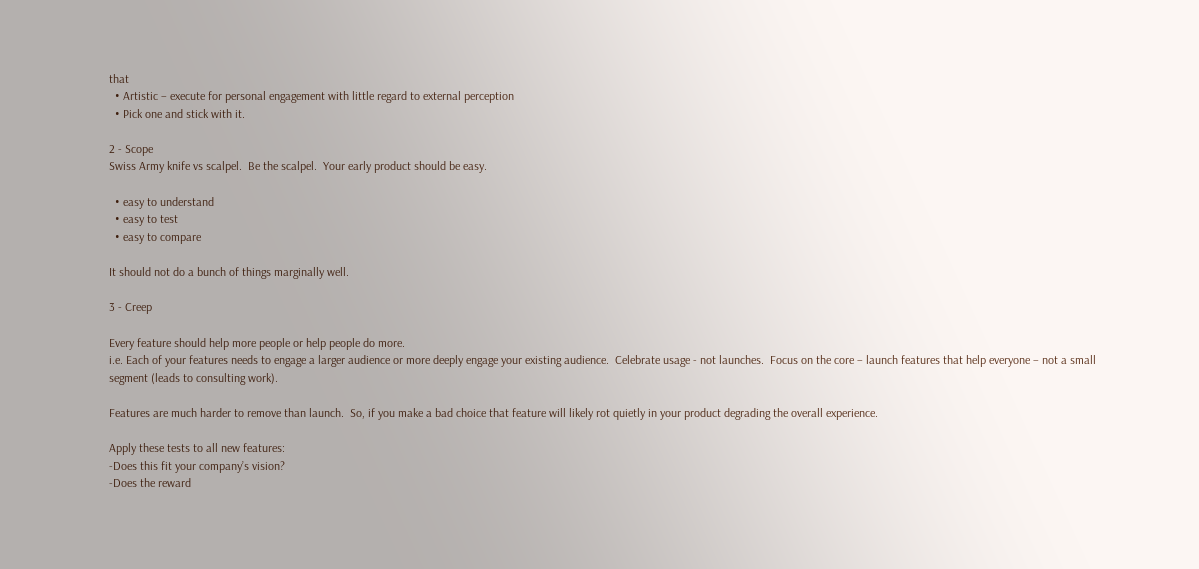that
  • Artistic – execute for personal engagement with little regard to external perception
  • Pick one and stick with it.

2 - Scope
Swiss Army knife vs scalpel.  Be the scalpel.  Your early product should be easy.

  • easy to understand
  • easy to test
  • easy to compare

It should not do a bunch of things marginally well.

3 - Creep

Every feature should help more people or help people do more.
i.e. Each of your features needs to engage a larger audience or more deeply engage your existing audience.  Celebrate usage - not launches.  Focus on the core – launch features that help everyone – not a small segment (leads to consulting work).

Features are much harder to remove than launch.  So, if you make a bad choice that feature will likely rot quietly in your product degrading the overall experience.

Apply these tests to all new features:
-Does this fit your company’s vision?
-Does the reward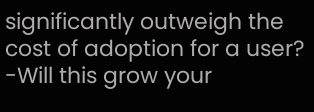significantly outweigh the cost of adoption for a user?
-Will this grow your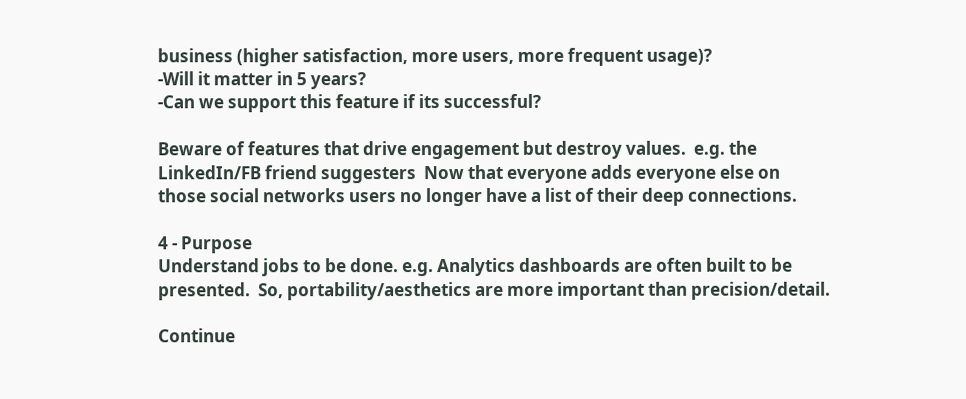business (higher satisfaction, more users, more frequent usage)?
-Will it matter in 5 years?
-Can we support this feature if its successful?

Beware of features that drive engagement but destroy values.  e.g. the LinkedIn/FB friend suggesters  Now that everyone adds everyone else on those social networks users no longer have a list of their deep connections.

4 - Purpose
Understand jobs to be done. e.g. Analytics dashboards are often built to be presented.  So, portability/aesthetics are more important than precision/detail.

Continue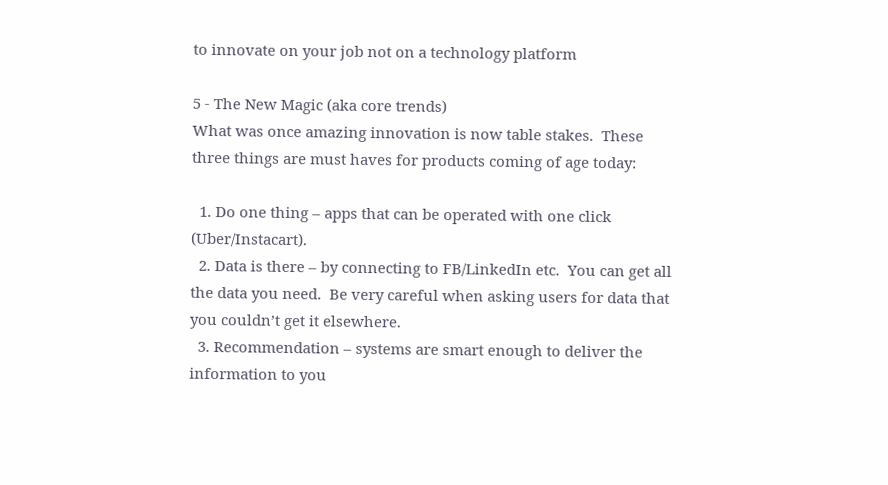to innovate on your job not on a technology platform

5 - The New Magic (aka core trends)
What was once amazing innovation is now table stakes.  These three things are must haves for products coming of age today:

  1. Do one thing – apps that can be operated with one click (Uber/Instacart).
  2. Data is there – by connecting to FB/LinkedIn etc.  You can get all the data you need.  Be very careful when asking users for data that you couldn’t get it elsewhere.
  3. Recommendation – systems are smart enough to deliver the information to you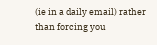(ie in a daily email) rather than forcing you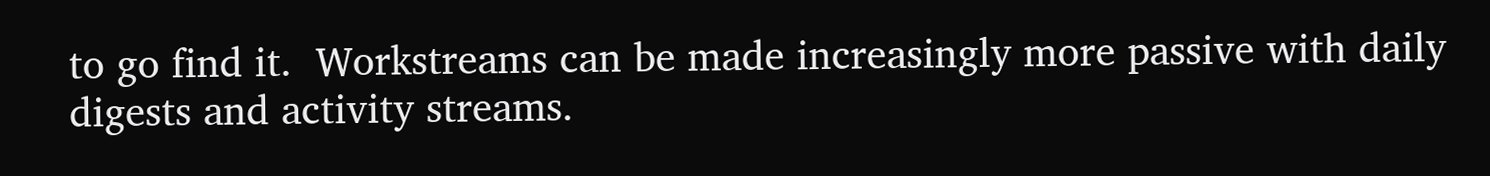to go find it.  Workstreams can be made increasingly more passive with daily digests and activity streams.